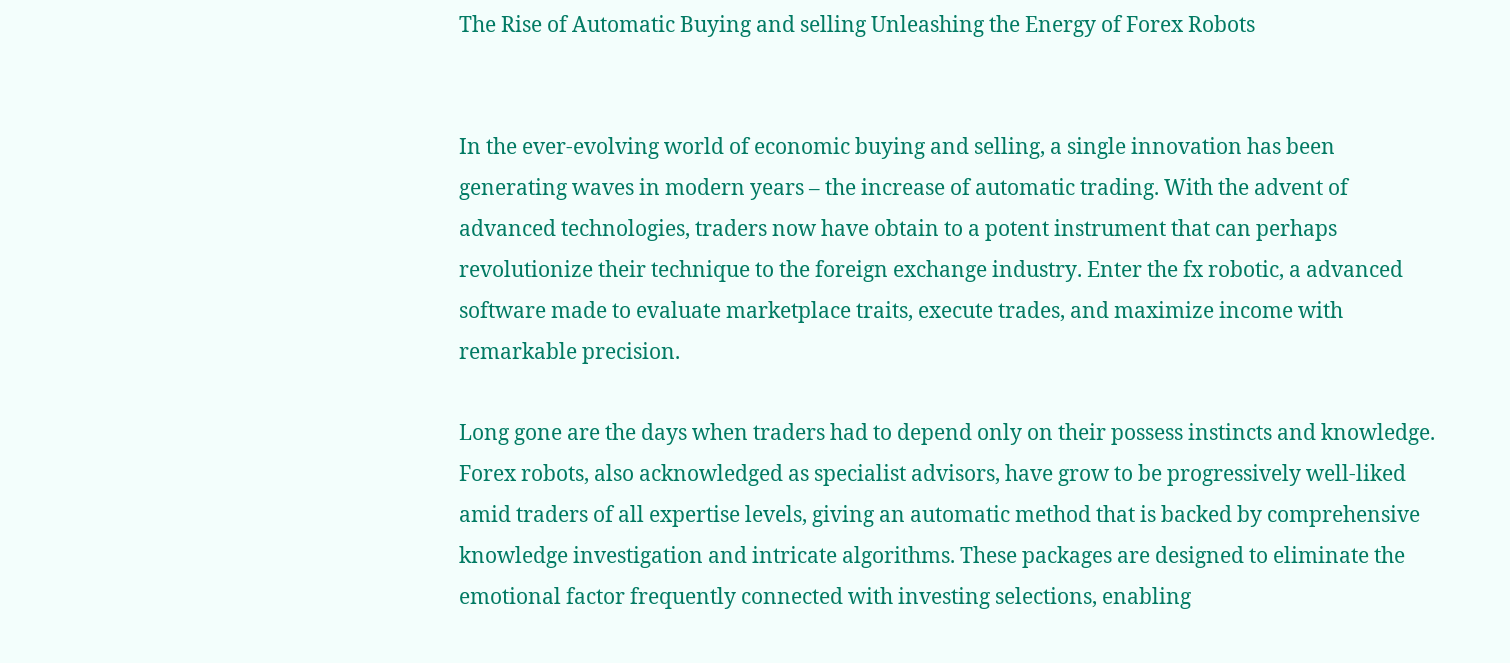The Rise of Automatic Buying and selling Unleashing the Energy of Forex Robots


In the ever-evolving world of economic buying and selling, a single innovation has been generating waves in modern years – the increase of automatic trading. With the advent of advanced technologies, traders now have obtain to a potent instrument that can perhaps revolutionize their technique to the foreign exchange industry. Enter the fx robotic, a advanced software made to evaluate marketplace traits, execute trades, and maximize income with remarkable precision.

Long gone are the days when traders had to depend only on their possess instincts and knowledge. Forex robots, also acknowledged as specialist advisors, have grow to be progressively well-liked amid traders of all expertise levels, giving an automatic method that is backed by comprehensive knowledge investigation and intricate algorithms. These packages are designed to eliminate the emotional factor frequently connected with investing selections, enabling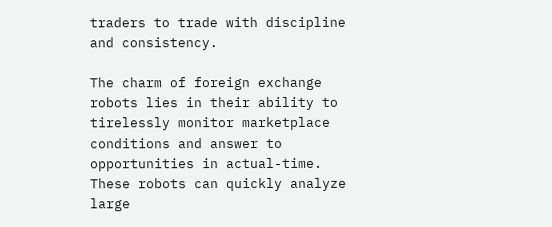traders to trade with discipline and consistency.

The charm of foreign exchange robots lies in their ability to tirelessly monitor marketplace conditions and answer to opportunities in actual-time. These robots can quickly analyze large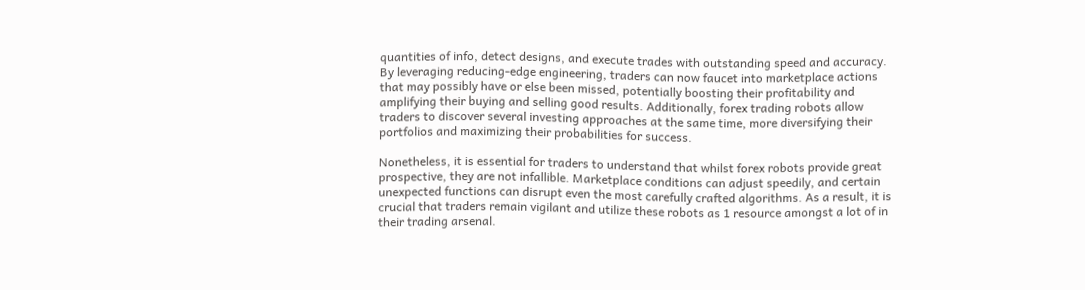quantities of info, detect designs, and execute trades with outstanding speed and accuracy. By leveraging reducing-edge engineering, traders can now faucet into marketplace actions that may possibly have or else been missed, potentially boosting their profitability and amplifying their buying and selling good results. Additionally, forex trading robots allow traders to discover several investing approaches at the same time, more diversifying their portfolios and maximizing their probabilities for success.

Nonetheless, it is essential for traders to understand that whilst forex robots provide great prospective, they are not infallible. Marketplace conditions can adjust speedily, and certain unexpected functions can disrupt even the most carefully crafted algorithms. As a result, it is crucial that traders remain vigilant and utilize these robots as 1 resource amongst a lot of in their trading arsenal.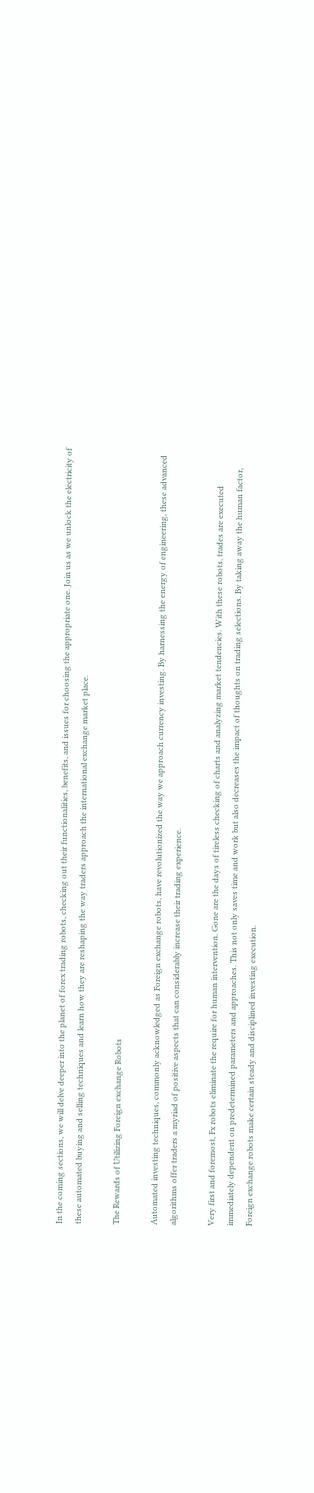In the coming sections, we will delve deeper into the planet of forex trading robots, checking out their functionalities, benefits, and issues for choosing the appropriate one. Join us as we unlock the electricity of these automated buying and selling techniques and learn how they are reshaping the way traders approach the international exchange market place.

The Rewards of Utilizing Foreign exchange Robots

Automated investing techniques, commonly acknowledged as Foreign exchange robots, have revolutionized the way we approach currency investing. By harnessing the energy of engineering, these advanced algorithms offer traders a myriad of positive aspects that can considerably increase their trading experience.

Very first and foremost, Fx robots eliminate the require for human intervention. Gone are the days of tireless checking of charts and analyzing market tendencies. With these robots, trades are executed immediately dependent on predetermined parameters and approaches. This not only saves time and work but also decreases the impact of thoughts on trading selections. By taking away the human factor, Foreign exchange robots make certain steady and disciplined investing execution.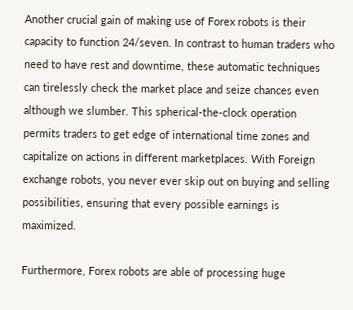Another crucial gain of making use of Forex robots is their capacity to function 24/seven. In contrast to human traders who need to have rest and downtime, these automatic techniques can tirelessly check the market place and seize chances even although we slumber. This spherical-the-clock operation permits traders to get edge of international time zones and capitalize on actions in different marketplaces. With Foreign exchange robots, you never ever skip out on buying and selling possibilities, ensuring that every possible earnings is maximized.

Furthermore, Forex robots are able of processing huge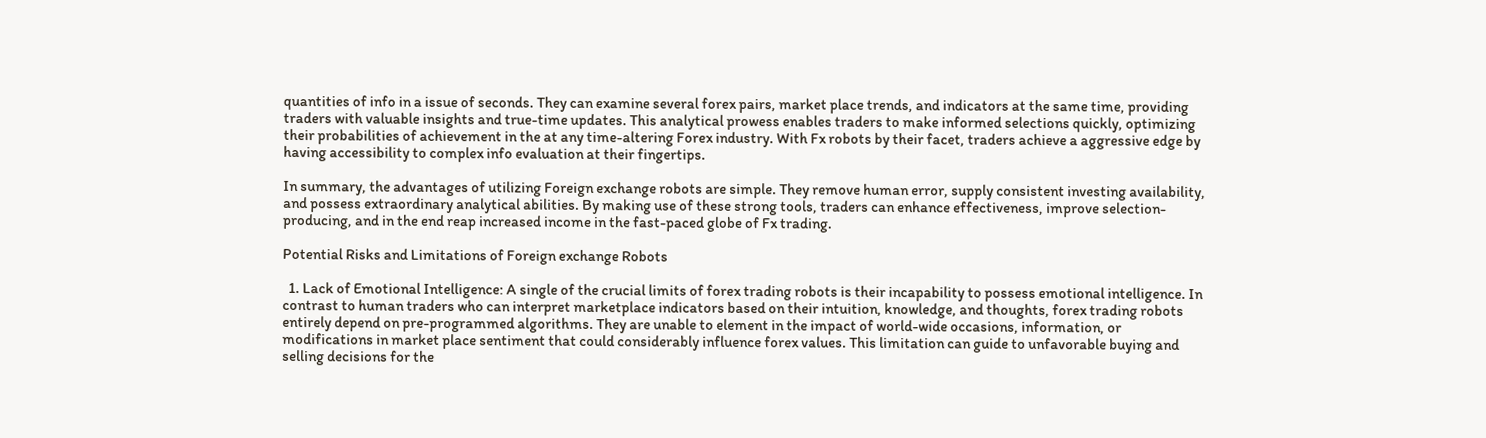quantities of info in a issue of seconds. They can examine several forex pairs, market place trends, and indicators at the same time, providing traders with valuable insights and true-time updates. This analytical prowess enables traders to make informed selections quickly, optimizing their probabilities of achievement in the at any time-altering Forex industry. With Fx robots by their facet, traders achieve a aggressive edge by having accessibility to complex info evaluation at their fingertips.

In summary, the advantages of utilizing Foreign exchange robots are simple. They remove human error, supply consistent investing availability, and possess extraordinary analytical abilities. By making use of these strong tools, traders can enhance effectiveness, improve selection-producing, and in the end reap increased income in the fast-paced globe of Fx trading.

Potential Risks and Limitations of Foreign exchange Robots

  1. Lack of Emotional Intelligence: A single of the crucial limits of forex trading robots is their incapability to possess emotional intelligence. In contrast to human traders who can interpret marketplace indicators based on their intuition, knowledge, and thoughts, forex trading robots entirely depend on pre-programmed algorithms. They are unable to element in the impact of world-wide occasions, information, or modifications in market place sentiment that could considerably influence forex values. This limitation can guide to unfavorable buying and selling decisions for the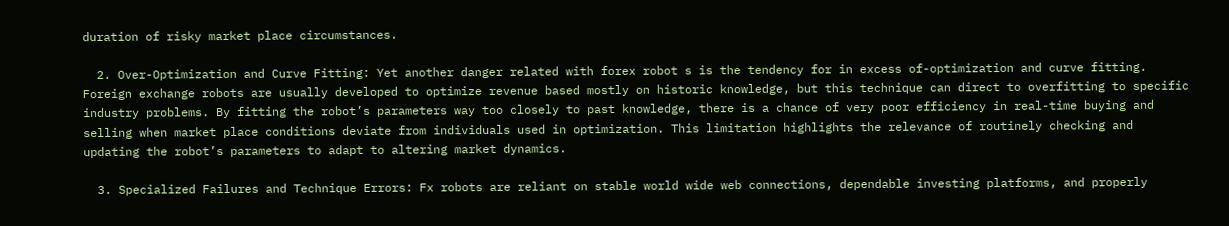duration of risky market place circumstances.

  2. Over-Optimization and Curve Fitting: Yet another danger related with forex robot s is the tendency for in excess of-optimization and curve fitting. Foreign exchange robots are usually developed to optimize revenue based mostly on historic knowledge, but this technique can direct to overfitting to specific industry problems. By fitting the robot’s parameters way too closely to past knowledge, there is a chance of very poor efficiency in real-time buying and selling when market place conditions deviate from individuals used in optimization. This limitation highlights the relevance of routinely checking and updating the robot’s parameters to adapt to altering market dynamics.

  3. Specialized Failures and Technique Errors: Fx robots are reliant on stable world wide web connections, dependable investing platforms, and properly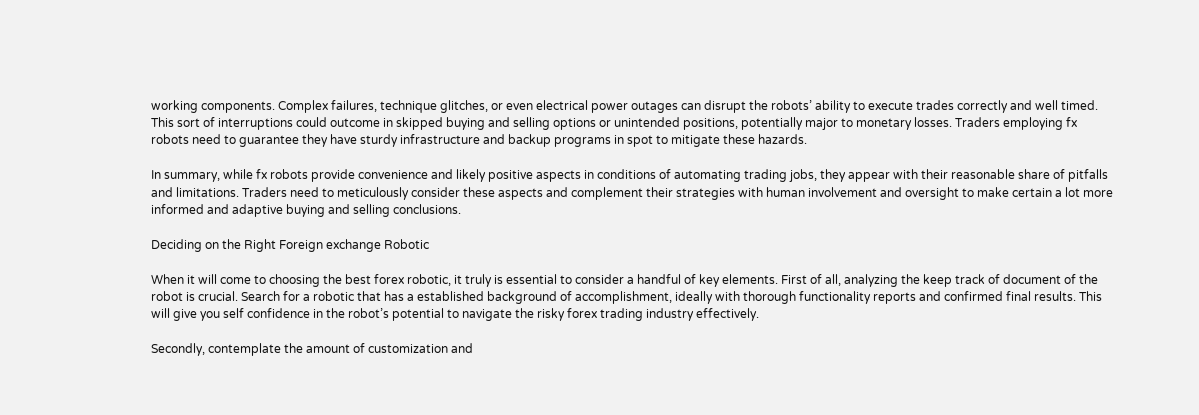working components. Complex failures, technique glitches, or even electrical power outages can disrupt the robots’ ability to execute trades correctly and well timed. This sort of interruptions could outcome in skipped buying and selling options or unintended positions, potentially major to monetary losses. Traders employing fx robots need to guarantee they have sturdy infrastructure and backup programs in spot to mitigate these hazards.

In summary, while fx robots provide convenience and likely positive aspects in conditions of automating trading jobs, they appear with their reasonable share of pitfalls and limitations. Traders need to meticulously consider these aspects and complement their strategies with human involvement and oversight to make certain a lot more informed and adaptive buying and selling conclusions.

Deciding on the Right Foreign exchange Robotic

When it will come to choosing the best forex robotic, it truly is essential to consider a handful of key elements. First of all, analyzing the keep track of document of the robot is crucial. Search for a robotic that has a established background of accomplishment, ideally with thorough functionality reports and confirmed final results. This will give you self confidence in the robot’s potential to navigate the risky forex trading industry effectively.

Secondly, contemplate the amount of customization and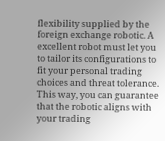flexibility supplied by the foreign exchange robotic. A excellent robot must let you to tailor its configurations to fit your personal trading choices and threat tolerance. This way, you can guarantee that the robotic aligns with your trading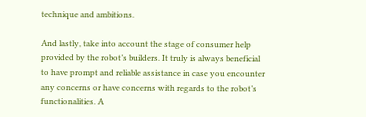technique and ambitions.

And lastly, take into account the stage of consumer help provided by the robot’s builders. It truly is always beneficial to have prompt and reliable assistance in case you encounter any concerns or have concerns with regards to the robot’s functionalities. A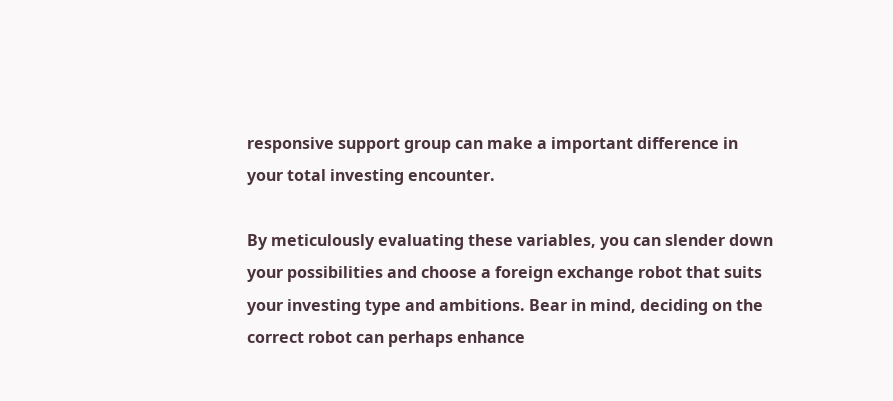responsive support group can make a important difference in your total investing encounter.

By meticulously evaluating these variables, you can slender down your possibilities and choose a foreign exchange robot that suits your investing type and ambitions. Bear in mind, deciding on the correct robot can perhaps enhance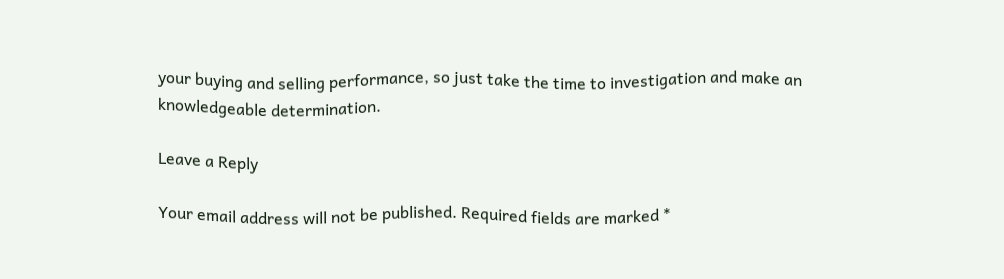your buying and selling performance, so just take the time to investigation and make an knowledgeable determination.

Leave a Reply

Your email address will not be published. Required fields are marked *